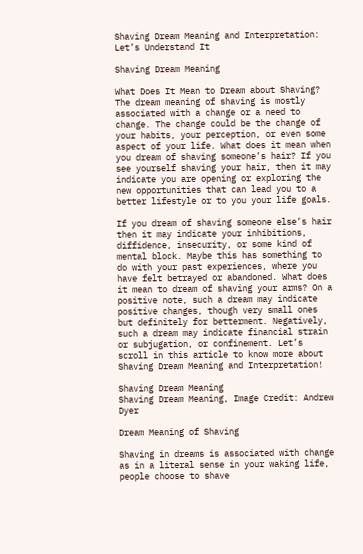Shaving Dream Meaning and Interpretation: Let’s Understand It

Shaving Dream Meaning

What Does It Mean to Dream about Shaving? The dream meaning of shaving is mostly associated with a change or a need to change. The change could be the change of your habits, your perception, or even some aspect of your life. What does it mean when you dream of shaving someone’s hair? If you see yourself shaving your hair, then it may indicate you are opening or exploring the new opportunities that can lead you to a better lifestyle or to you your life goals.

If you dream of shaving someone else’s hair then it may indicate your inhibitions, diffidence, insecurity, or some kind of mental block. Maybe this has something to do with your past experiences, where you have felt betrayed or abandoned. What does it mean to dream of shaving your arms? On a positive note, such a dream may indicate positive changes, though very small ones but definitely for betterment. Negatively, such a dream may indicate financial strain or subjugation, or confinement. Let’s scroll in this article to know more about Shaving Dream Meaning and Interpretation!

Shaving Dream Meaning
Shaving Dream Meaning, Image Credit: Andrew Dyer

Dream Meaning of Shaving

Shaving in dreams is associated with change as in a literal sense in your waking life, people choose to shave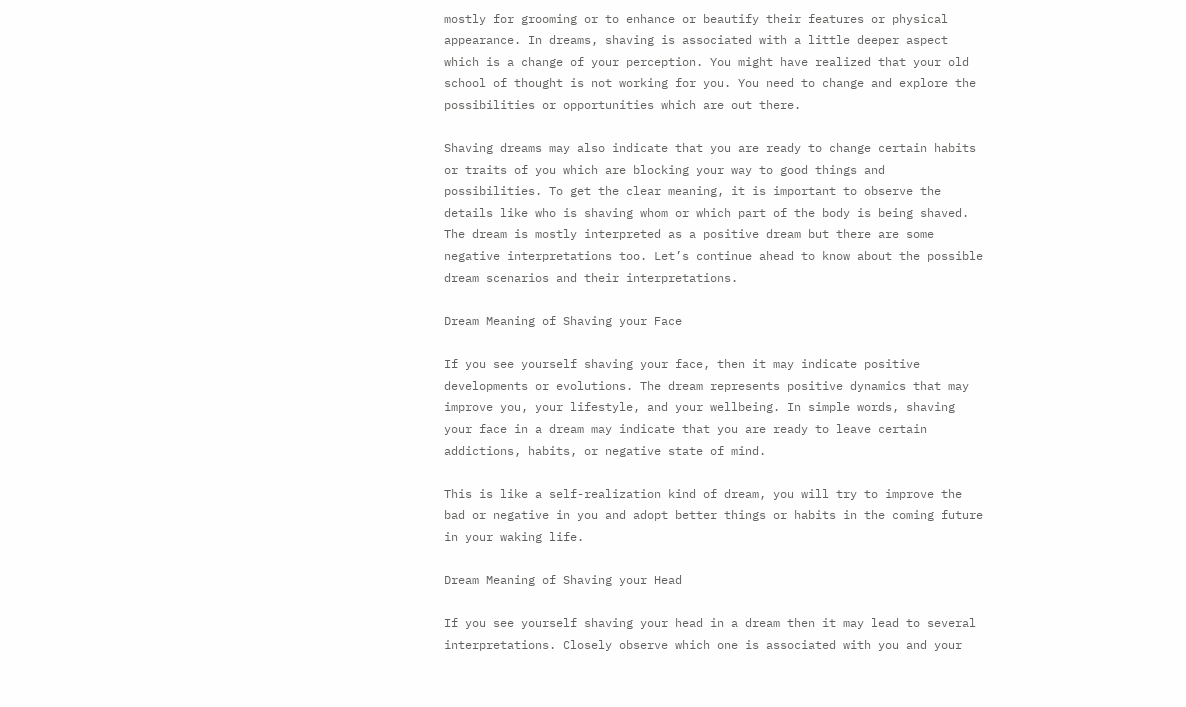mostly for grooming or to enhance or beautify their features or physical appearance. In dreams, shaving is associated with a little deeper aspect which is a change of your perception. You might have realized that your old school of thought is not working for you. You need to change and explore the possibilities or opportunities which are out there.

Shaving dreams may also indicate that you are ready to change certain habits or traits of you which are blocking your way to good things and possibilities. To get the clear meaning, it is important to observe the details like who is shaving whom or which part of the body is being shaved. The dream is mostly interpreted as a positive dream but there are some negative interpretations too. Let’s continue ahead to know about the possible dream scenarios and their interpretations.

Dream Meaning of Shaving your Face

If you see yourself shaving your face, then it may indicate positive developments or evolutions. The dream represents positive dynamics that may improve you, your lifestyle, and your wellbeing. In simple words, shaving your face in a dream may indicate that you are ready to leave certain addictions, habits, or negative state of mind.

This is like a self-realization kind of dream, you will try to improve the bad or negative in you and adopt better things or habits in the coming future in your waking life.

Dream Meaning of Shaving your Head

If you see yourself shaving your head in a dream then it may lead to several interpretations. Closely observe which one is associated with you and your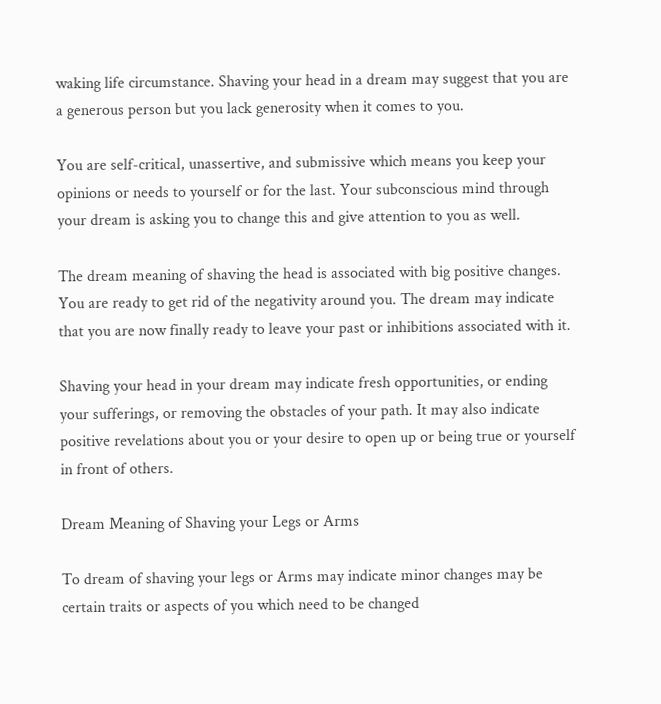waking life circumstance. Shaving your head in a dream may suggest that you are a generous person but you lack generosity when it comes to you.

You are self-critical, unassertive, and submissive which means you keep your opinions or needs to yourself or for the last. Your subconscious mind through your dream is asking you to change this and give attention to you as well.

The dream meaning of shaving the head is associated with big positive changes. You are ready to get rid of the negativity around you. The dream may indicate that you are now finally ready to leave your past or inhibitions associated with it.

Shaving your head in your dream may indicate fresh opportunities, or ending your sufferings, or removing the obstacles of your path. It may also indicate positive revelations about you or your desire to open up or being true or yourself in front of others.

Dream Meaning of Shaving your Legs or Arms

To dream of shaving your legs or Arms may indicate minor changes may be certain traits or aspects of you which need to be changed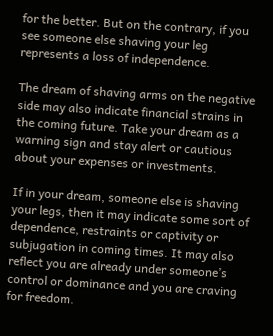for the better. But on the contrary, if you see someone else shaving your leg represents a loss of independence.

The dream of shaving arms on the negative side may also indicate financial strains in the coming future. Take your dream as a warning sign and stay alert or cautious about your expenses or investments.

If in your dream, someone else is shaving your legs, then it may indicate some sort of dependence, restraints or captivity or subjugation in coming times. It may also reflect you are already under someone’s control or dominance and you are craving for freedom.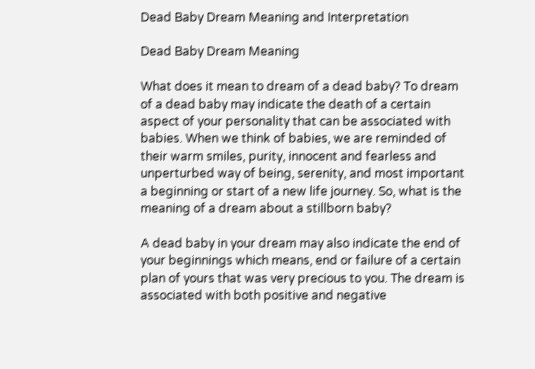Dead Baby Dream Meaning and Interpretation

Dead Baby Dream Meaning

What does it mean to dream of a dead baby? To dream of a dead baby may indicate the death of a certain aspect of your personality that can be associated with babies. When we think of babies, we are reminded of their warm smiles, purity, innocent and fearless and unperturbed way of being, serenity, and most important a beginning or start of a new life journey. So, what is the meaning of a dream about a stillborn baby?

A dead baby in your dream may also indicate the end of your beginnings which means, end or failure of a certain plan of yours that was very precious to you. The dream is associated with both positive and negative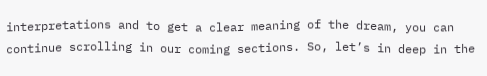interpretations and to get a clear meaning of the dream, you can continue scrolling in our coming sections. So, let’s in deep in the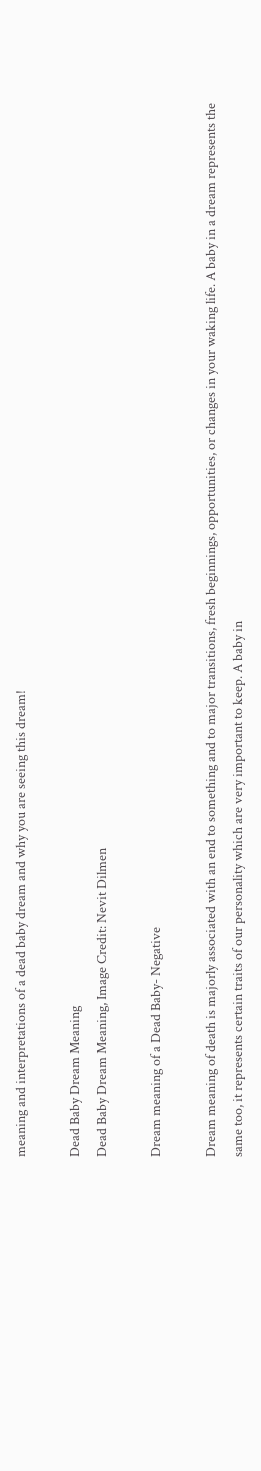meaning and interpretations of a dead baby dream and why you are seeing this dream!

Dead Baby Dream Meaning
Dead Baby Dream Meaning, Image Credit: Nevit Dilmen

Dream meaning of a Dead Baby- Negative

Dream meaning of death is majorly associated with an end to something and to major transitions, fresh beginnings, opportunities, or changes in your waking life. A baby in a dream represents the same too, it represents certain traits of our personality which are very important to keep. A baby in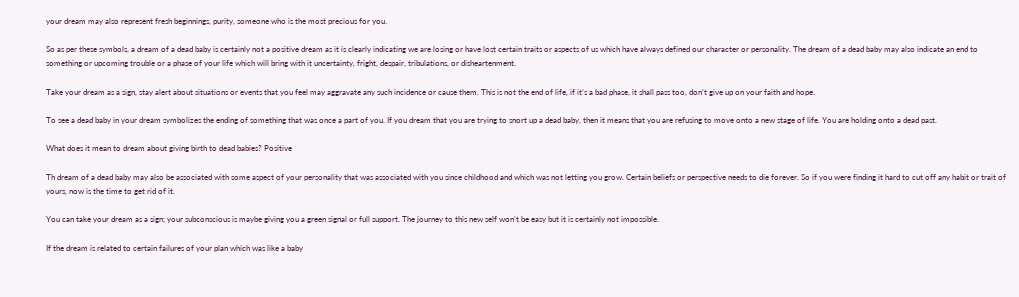your dream may also represent fresh beginnings, purity, someone who is the most precious for you.

So as per these symbols, a dream of a dead baby is certainly not a positive dream as it is clearly indicating we are losing or have lost certain traits or aspects of us which have always defined our character or personality. The dream of a dead baby may also indicate an end to something or upcoming trouble or a phase of your life which will bring with it uncertainty, fright, despair, tribulations, or disheartenment.

Take your dream as a sign, stay alert about situations or events that you feel may aggravate any such incidence or cause them. This is not the end of life, if it’s a bad phase, it shall pass too, don’t give up on your faith and hope.

To see a dead baby in your dream symbolizes the ending of something that was once a part of you. If you dream that you are trying to snort up a dead baby, then it means that you are refusing to move onto a new stage of life. You are holding onto a dead past.

What does it mean to dream about giving birth to dead babies? Positive

Th dream of a dead baby may also be associated with some aspect of your personality that was associated with you since childhood and which was not letting you grow. Certain beliefs or perspective needs to die forever. So if you were finding it hard to cut off any habit or trait of yours, now is the time to get rid of it.

You can take your dream as a sign; your subconscious is maybe giving you a green signal or full support. The journey to this new self won’t be easy but it is certainly not impossible.

If the dream is related to certain failures of your plan which was like a baby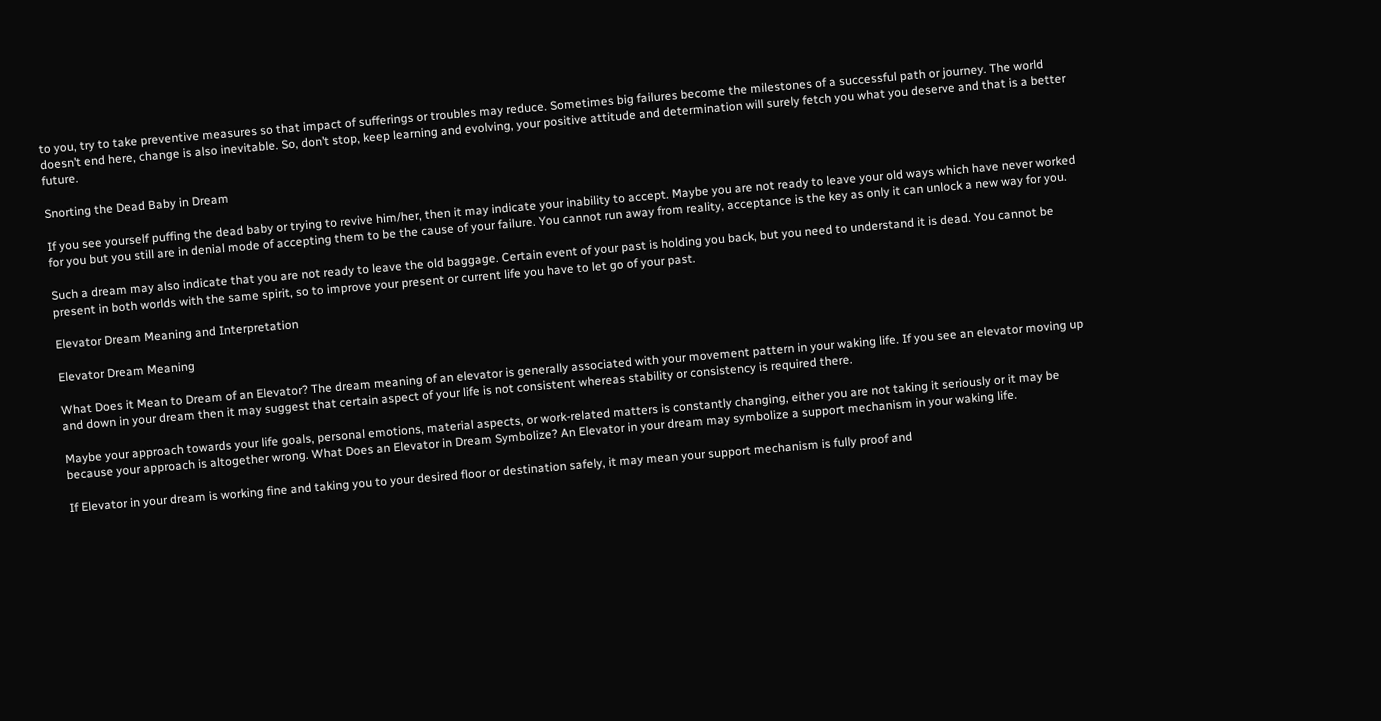to you, try to take preventive measures so that impact of sufferings or troubles may reduce. Sometimes big failures become the milestones of a successful path or journey. The world doesn’t end here, change is also inevitable. So, don’t stop, keep learning and evolving, your positive attitude and determination will surely fetch you what you deserve and that is a better future.

Snorting the Dead Baby in Dream

If you see yourself puffing the dead baby or trying to revive him/her, then it may indicate your inability to accept. Maybe you are not ready to leave your old ways which have never worked for you but you still are in denial mode of accepting them to be the cause of your failure. You cannot run away from reality, acceptance is the key as only it can unlock a new way for you.

Such a dream may also indicate that you are not ready to leave the old baggage. Certain event of your past is holding you back, but you need to understand it is dead. You cannot be present in both worlds with the same spirit, so to improve your present or current life you have to let go of your past.

Elevator Dream Meaning and Interpretation

Elevator Dream Meaning

What Does it Mean to Dream of an Elevator? The dream meaning of an elevator is generally associated with your movement pattern in your waking life. If you see an elevator moving up and down in your dream then it may suggest that certain aspect of your life is not consistent whereas stability or consistency is required there.

Maybe your approach towards your life goals, personal emotions, material aspects, or work-related matters is constantly changing, either you are not taking it seriously or it may be because your approach is altogether wrong. What Does an Elevator in Dream Symbolize? An Elevator in your dream may symbolize a support mechanism in your waking life.

If Elevator in your dream is working fine and taking you to your desired floor or destination safely, it may mean your support mechanism is fully proof and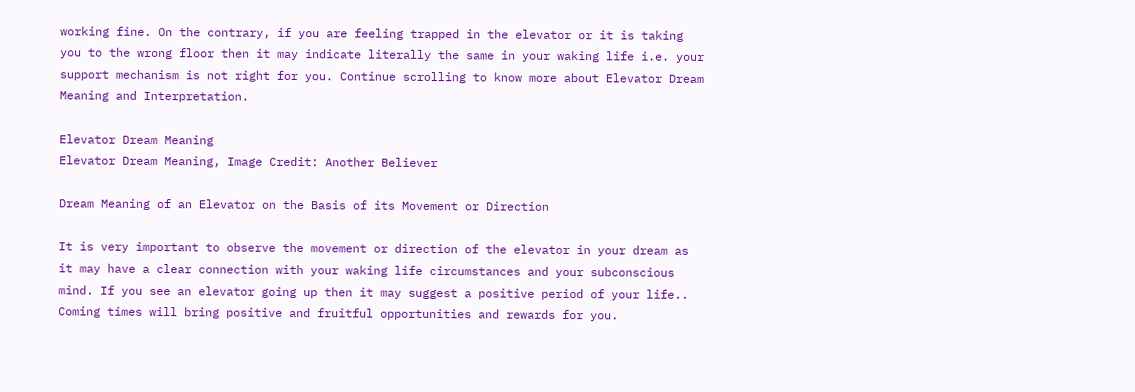working fine. On the contrary, if you are feeling trapped in the elevator or it is taking you to the wrong floor then it may indicate literally the same in your waking life i.e. your support mechanism is not right for you. Continue scrolling to know more about Elevator Dream Meaning and Interpretation.

Elevator Dream Meaning
Elevator Dream Meaning, Image Credit: Another Believer

Dream Meaning of an Elevator on the Basis of its Movement or Direction

It is very important to observe the movement or direction of the elevator in your dream as it may have a clear connection with your waking life circumstances and your subconscious mind. If you see an elevator going up then it may suggest a positive period of your life.. Coming times will bring positive and fruitful opportunities and rewards for you.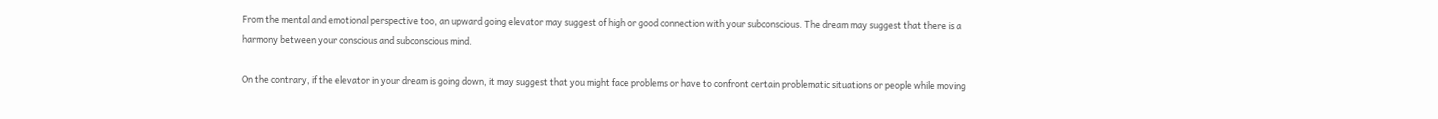From the mental and emotional perspective too, an upward going elevator may suggest of high or good connection with your subconscious. The dream may suggest that there is a harmony between your conscious and subconscious mind.

On the contrary, if the elevator in your dream is going down, it may suggest that you might face problems or have to confront certain problematic situations or people while moving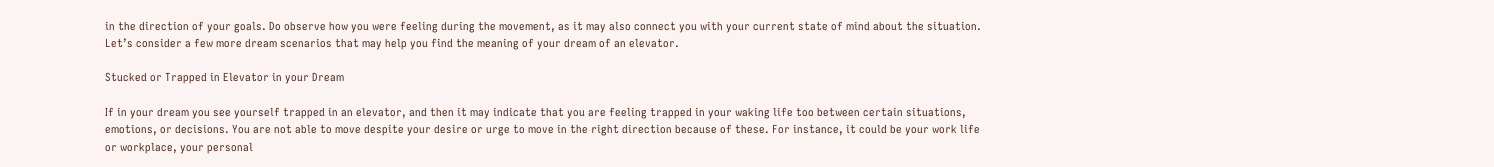in the direction of your goals. Do observe how you were feeling during the movement, as it may also connect you with your current state of mind about the situation. Let’s consider a few more dream scenarios that may help you find the meaning of your dream of an elevator.

Stucked or Trapped in Elevator in your Dream

If in your dream you see yourself trapped in an elevator, and then it may indicate that you are feeling trapped in your waking life too between certain situations, emotions, or decisions. You are not able to move despite your desire or urge to move in the right direction because of these. For instance, it could be your work life or workplace, your personal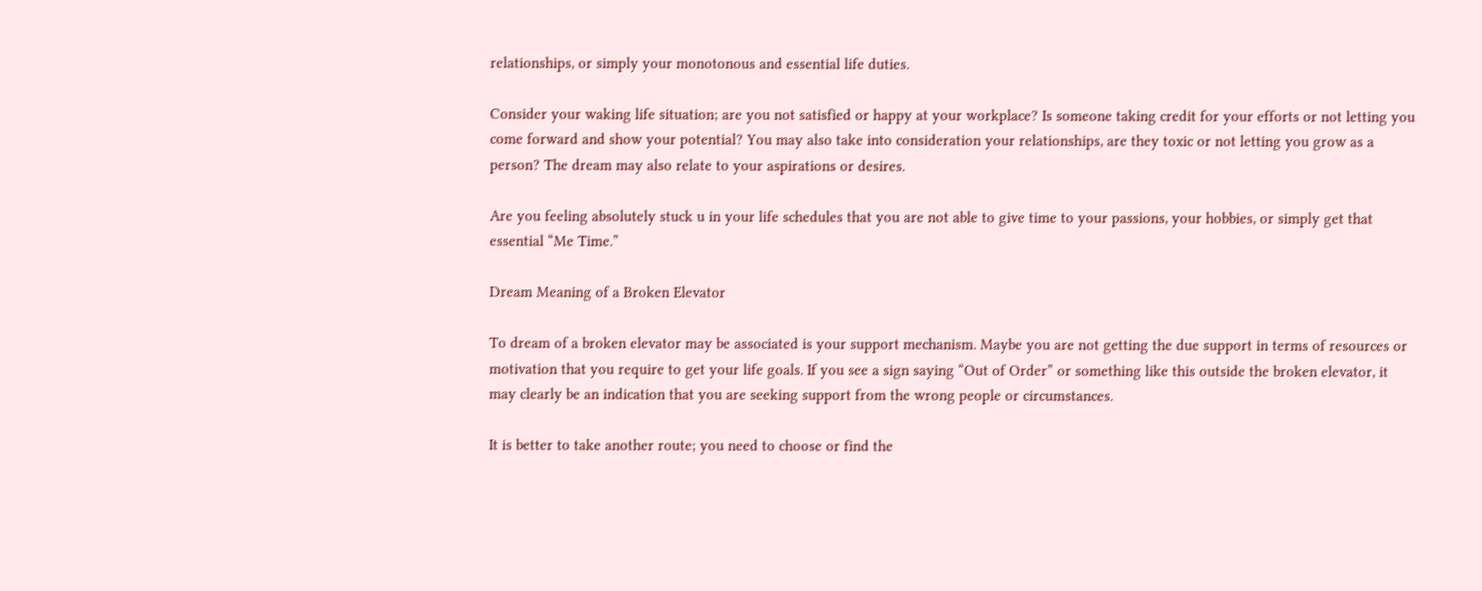relationships, or simply your monotonous and essential life duties.

Consider your waking life situation; are you not satisfied or happy at your workplace? Is someone taking credit for your efforts or not letting you come forward and show your potential? You may also take into consideration your relationships, are they toxic or not letting you grow as a person? The dream may also relate to your aspirations or desires.

Are you feeling absolutely stuck u in your life schedules that you are not able to give time to your passions, your hobbies, or simply get that essential “Me Time.”

Dream Meaning of a Broken Elevator

To dream of a broken elevator may be associated is your support mechanism. Maybe you are not getting the due support in terms of resources or motivation that you require to get your life goals. If you see a sign saying “Out of Order” or something like this outside the broken elevator, it may clearly be an indication that you are seeking support from the wrong people or circumstances.

It is better to take another route; you need to choose or find the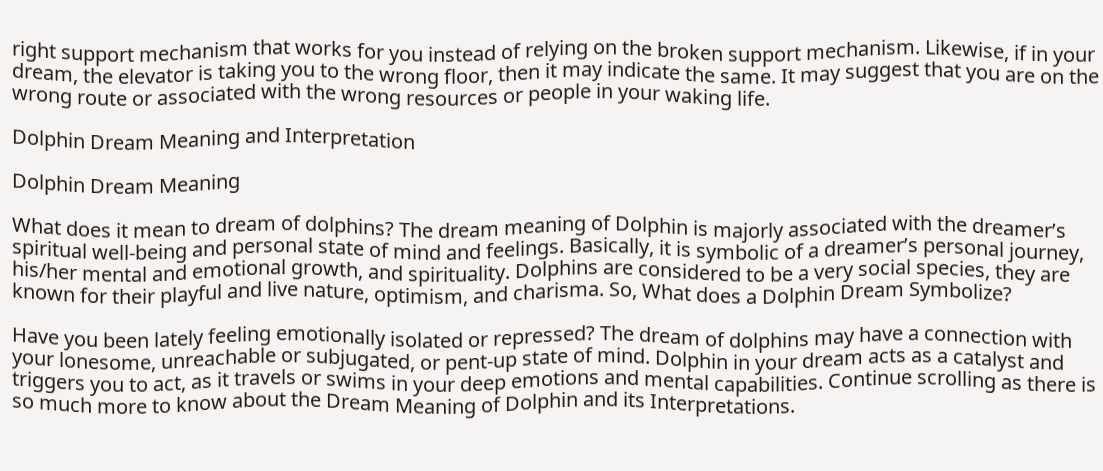right support mechanism that works for you instead of relying on the broken support mechanism. Likewise, if in your dream, the elevator is taking you to the wrong floor, then it may indicate the same. It may suggest that you are on the wrong route or associated with the wrong resources or people in your waking life.

Dolphin Dream Meaning and Interpretation

Dolphin Dream Meaning

What does it mean to dream of dolphins? The dream meaning of Dolphin is majorly associated with the dreamer’s spiritual well-being and personal state of mind and feelings. Basically, it is symbolic of a dreamer’s personal journey, his/her mental and emotional growth, and spirituality. Dolphins are considered to be a very social species, they are known for their playful and live nature, optimism, and charisma. So, What does a Dolphin Dream Symbolize?

Have you been lately feeling emotionally isolated or repressed? The dream of dolphins may have a connection with your lonesome, unreachable or subjugated, or pent-up state of mind. Dolphin in your dream acts as a catalyst and triggers you to act, as it travels or swims in your deep emotions and mental capabilities. Continue scrolling as there is so much more to know about the Dream Meaning of Dolphin and its Interpretations.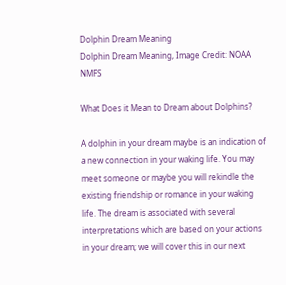Dolphin Dream Meaning
Dolphin Dream Meaning, Image Credit: NOAA NMFS

What Does it Mean to Dream about Dolphins?

A dolphin in your dream maybe is an indication of a new connection in your waking life. You may meet someone or maybe you will rekindle the existing friendship or romance in your waking life. The dream is associated with several interpretations which are based on your actions in your dream; we will cover this in our next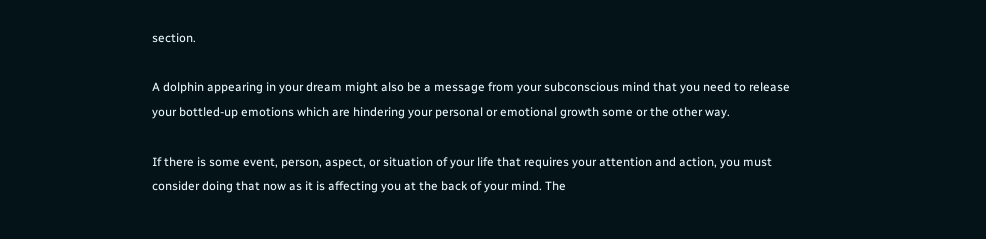section.

A dolphin appearing in your dream might also be a message from your subconscious mind that you need to release your bottled-up emotions which are hindering your personal or emotional growth some or the other way.

If there is some event, person, aspect, or situation of your life that requires your attention and action, you must consider doing that now as it is affecting you at the back of your mind. The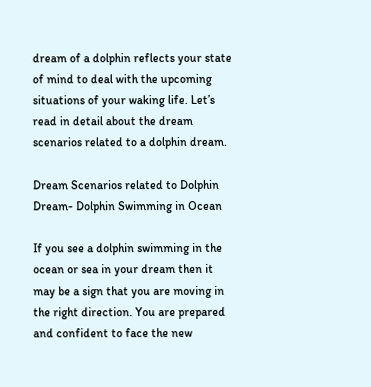dream of a dolphin reflects your state of mind to deal with the upcoming situations of your waking life. Let’s read in detail about the dream scenarios related to a dolphin dream.

Dream Scenarios related to Dolphin Dream- Dolphin Swimming in Ocean

If you see a dolphin swimming in the ocean or sea in your dream then it may be a sign that you are moving in the right direction. You are prepared and confident to face the new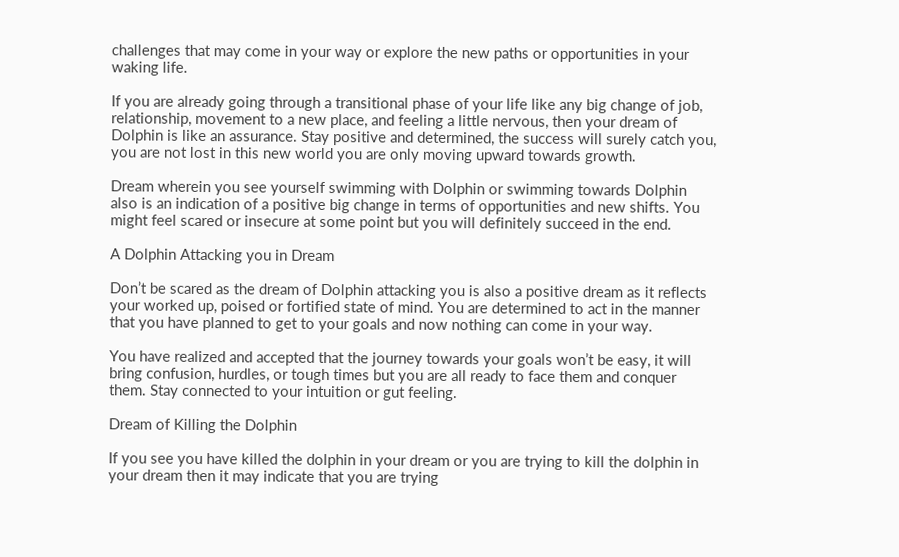challenges that may come in your way or explore the new paths or opportunities in your waking life.

If you are already going through a transitional phase of your life like any big change of job, relationship, movement to a new place, and feeling a little nervous, then your dream of Dolphin is like an assurance. Stay positive and determined, the success will surely catch you, you are not lost in this new world you are only moving upward towards growth.

Dream wherein you see yourself swimming with Dolphin or swimming towards Dolphin also is an indication of a positive big change in terms of opportunities and new shifts. You might feel scared or insecure at some point but you will definitely succeed in the end.

A Dolphin Attacking you in Dream

Don’t be scared as the dream of Dolphin attacking you is also a positive dream as it reflects your worked up, poised or fortified state of mind. You are determined to act in the manner that you have planned to get to your goals and now nothing can come in your way.

You have realized and accepted that the journey towards your goals won’t be easy, it will bring confusion, hurdles, or tough times but you are all ready to face them and conquer them. Stay connected to your intuition or gut feeling.

Dream of Killing the Dolphin

If you see you have killed the dolphin in your dream or you are trying to kill the dolphin in your dream then it may indicate that you are trying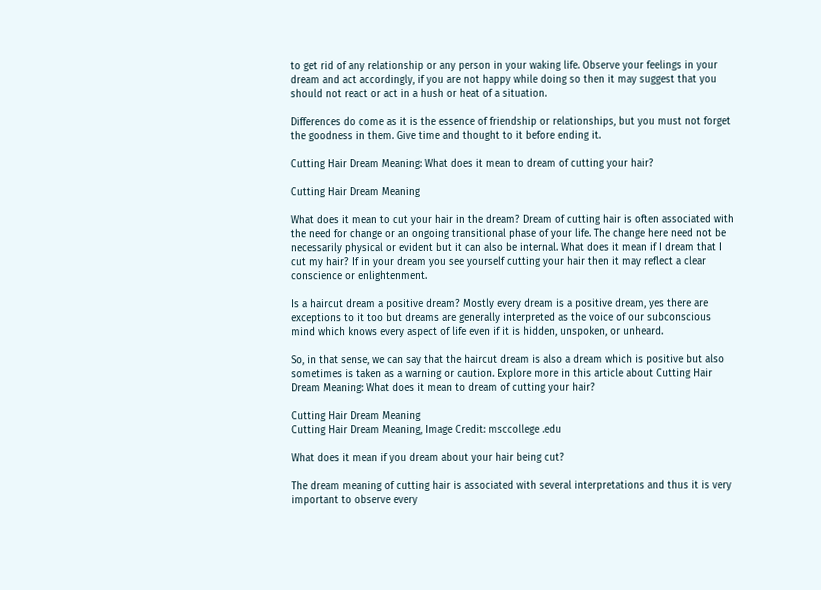to get rid of any relationship or any person in your waking life. Observe your feelings in your dream and act accordingly, if you are not happy while doing so then it may suggest that you should not react or act in a hush or heat of a situation.

Differences do come as it is the essence of friendship or relationships, but you must not forget the goodness in them. Give time and thought to it before ending it.

Cutting Hair Dream Meaning: What does it mean to dream of cutting your hair?

Cutting Hair Dream Meaning

What does it mean to cut your hair in the dream? Dream of cutting hair is often associated with the need for change or an ongoing transitional phase of your life. The change here need not be necessarily physical or evident but it can also be internal. What does it mean if I dream that I cut my hair? If in your dream you see yourself cutting your hair then it may reflect a clear conscience or enlightenment.

Is a haircut dream a positive dream? Mostly every dream is a positive dream, yes there are exceptions to it too but dreams are generally interpreted as the voice of our subconscious mind which knows every aspect of life even if it is hidden, unspoken, or unheard.

So, in that sense, we can say that the haircut dream is also a dream which is positive but also sometimes is taken as a warning or caution. Explore more in this article about Cutting Hair Dream Meaning: What does it mean to dream of cutting your hair?

Cutting Hair Dream Meaning
Cutting Hair Dream Meaning, Image Credit: msccollege .edu

What does it mean if you dream about your hair being cut?

The dream meaning of cutting hair is associated with several interpretations and thus it is very important to observe every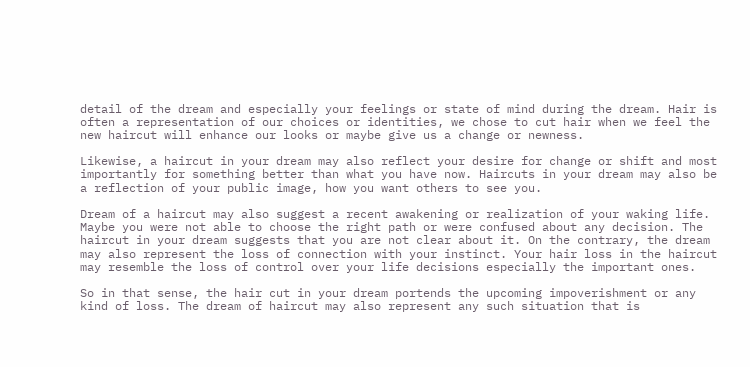detail of the dream and especially your feelings or state of mind during the dream. Hair is often a representation of our choices or identities, we chose to cut hair when we feel the new haircut will enhance our looks or maybe give us a change or newness.

Likewise, a haircut in your dream may also reflect your desire for change or shift and most importantly for something better than what you have now. Haircuts in your dream may also be a reflection of your public image, how you want others to see you.

Dream of a haircut may also suggest a recent awakening or realization of your waking life. Maybe you were not able to choose the right path or were confused about any decision. The haircut in your dream suggests that you are not clear about it. On the contrary, the dream may also represent the loss of connection with your instinct. Your hair loss in the haircut may resemble the loss of control over your life decisions especially the important ones.

So in that sense, the hair cut in your dream portends the upcoming impoverishment or any kind of loss. The dream of haircut may also represent any such situation that is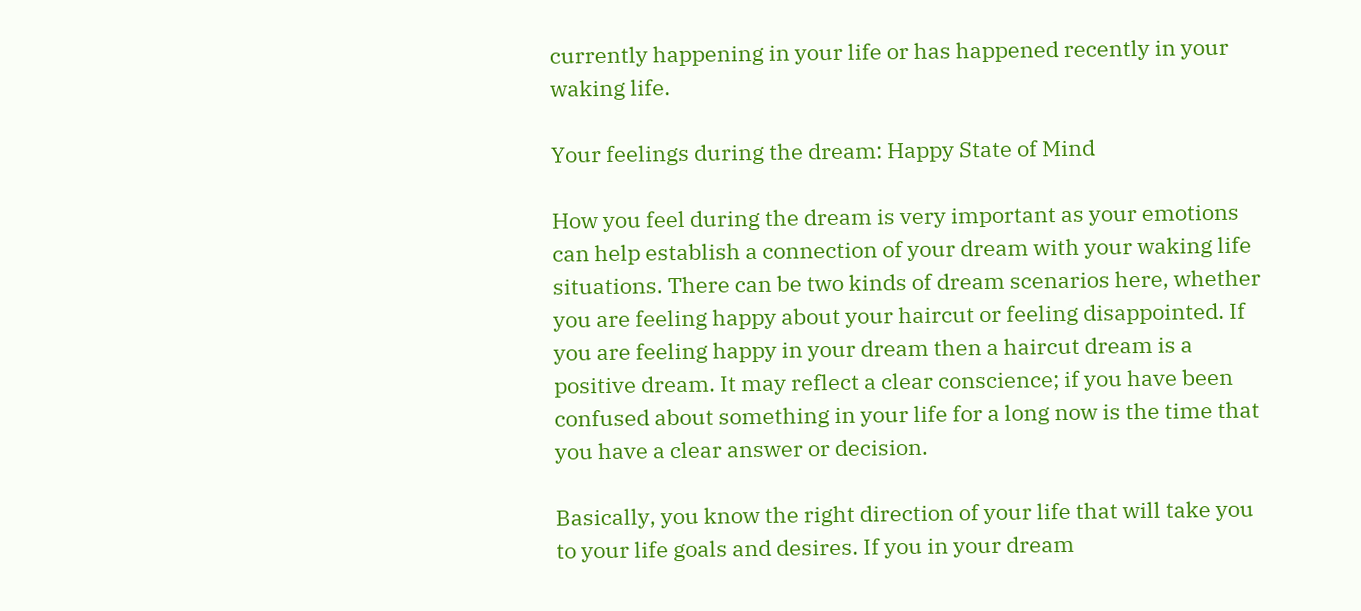currently happening in your life or has happened recently in your waking life.

Your feelings during the dream: Happy State of Mind

How you feel during the dream is very important as your emotions can help establish a connection of your dream with your waking life situations. There can be two kinds of dream scenarios here, whether you are feeling happy about your haircut or feeling disappointed. If you are feeling happy in your dream then a haircut dream is a positive dream. It may reflect a clear conscience; if you have been confused about something in your life for a long now is the time that you have a clear answer or decision.

Basically, you know the right direction of your life that will take you to your life goals and desires. If you in your dream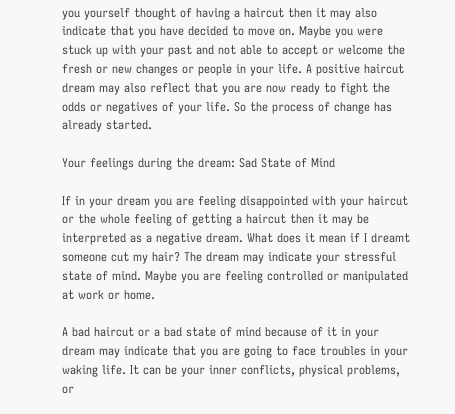you yourself thought of having a haircut then it may also indicate that you have decided to move on. Maybe you were stuck up with your past and not able to accept or welcome the fresh or new changes or people in your life. A positive haircut dream may also reflect that you are now ready to fight the odds or negatives of your life. So the process of change has already started.

Your feelings during the dream: Sad State of Mind

If in your dream you are feeling disappointed with your haircut or the whole feeling of getting a haircut then it may be interpreted as a negative dream. What does it mean if I dreamt someone cut my hair? The dream may indicate your stressful state of mind. Maybe you are feeling controlled or manipulated at work or home.

A bad haircut or a bad state of mind because of it in your dream may indicate that you are going to face troubles in your waking life. It can be your inner conflicts, physical problems, or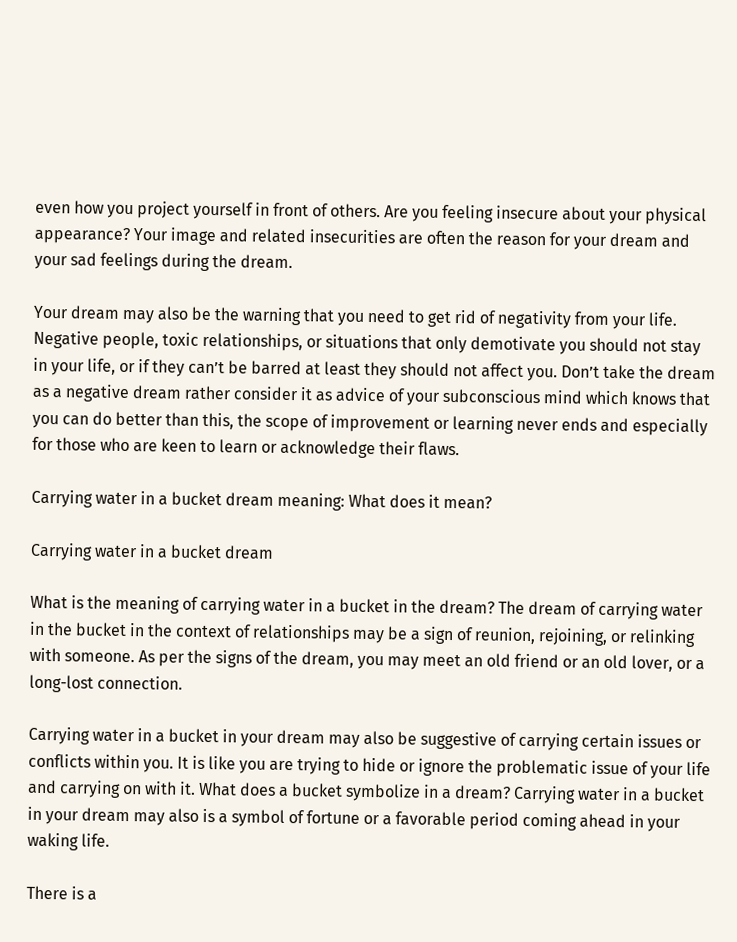even how you project yourself in front of others. Are you feeling insecure about your physical appearance? Your image and related insecurities are often the reason for your dream and your sad feelings during the dream.

Your dream may also be the warning that you need to get rid of negativity from your life. Negative people, toxic relationships, or situations that only demotivate you should not stay in your life, or if they can’t be barred at least they should not affect you. Don’t take the dream as a negative dream rather consider it as advice of your subconscious mind which knows that you can do better than this, the scope of improvement or learning never ends and especially for those who are keen to learn or acknowledge their flaws.

Carrying water in a bucket dream meaning: What does it mean?

Carrying water in a bucket dream

What is the meaning of carrying water in a bucket in the dream? The dream of carrying water in the bucket in the context of relationships may be a sign of reunion, rejoining, or relinking with someone. As per the signs of the dream, you may meet an old friend or an old lover, or a long-lost connection.

Carrying water in a bucket in your dream may also be suggestive of carrying certain issues or conflicts within you. It is like you are trying to hide or ignore the problematic issue of your life and carrying on with it. What does a bucket symbolize in a dream? Carrying water in a bucket in your dream may also is a symbol of fortune or a favorable period coming ahead in your waking life.

There is a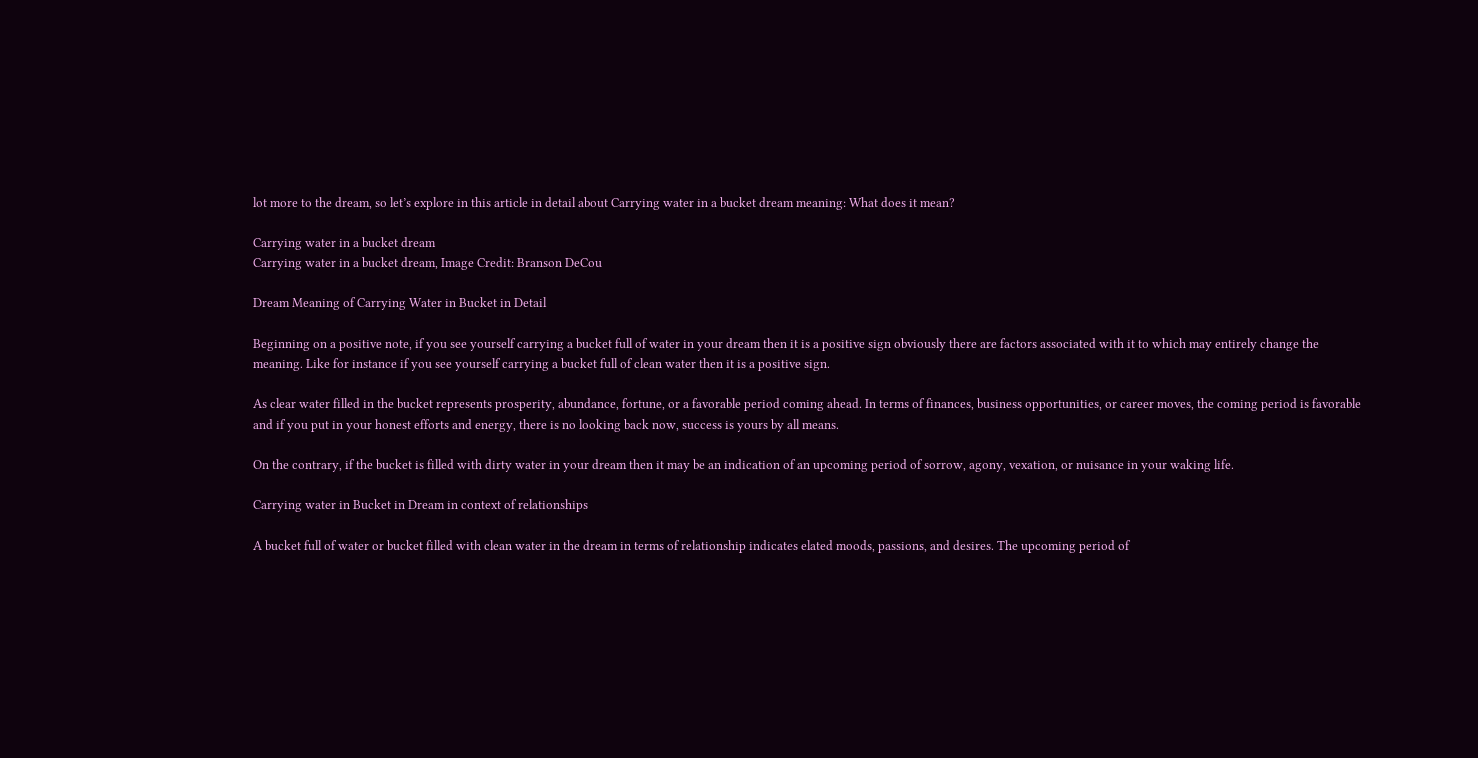lot more to the dream, so let’s explore in this article in detail about Carrying water in a bucket dream meaning: What does it mean?

Carrying water in a bucket dream
Carrying water in a bucket dream, Image Credit: Branson DeCou

Dream Meaning of Carrying Water in Bucket in Detail

Beginning on a positive note, if you see yourself carrying a bucket full of water in your dream then it is a positive sign obviously there are factors associated with it to which may entirely change the meaning. Like for instance if you see yourself carrying a bucket full of clean water then it is a positive sign.

As clear water filled in the bucket represents prosperity, abundance, fortune, or a favorable period coming ahead. In terms of finances, business opportunities, or career moves, the coming period is favorable and if you put in your honest efforts and energy, there is no looking back now, success is yours by all means.

On the contrary, if the bucket is filled with dirty water in your dream then it may be an indication of an upcoming period of sorrow, agony, vexation, or nuisance in your waking life.

Carrying water in Bucket in Dream in context of relationships

A bucket full of water or bucket filled with clean water in the dream in terms of relationship indicates elated moods, passions, and desires. The upcoming period of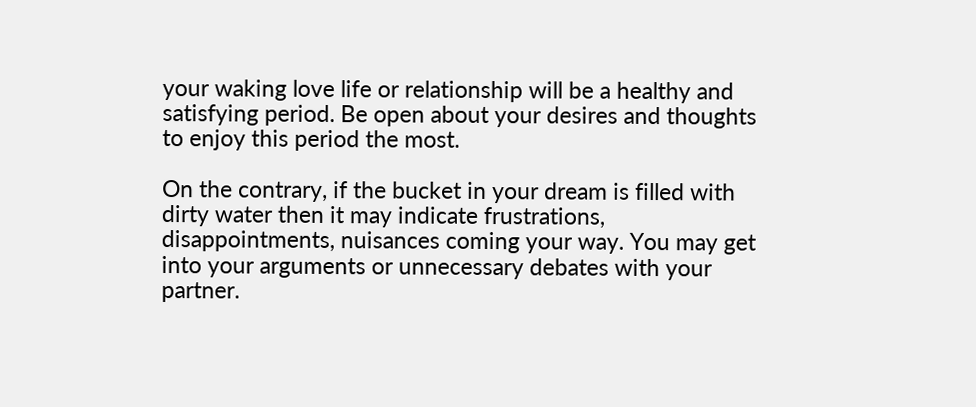your waking love life or relationship will be a healthy and satisfying period. Be open about your desires and thoughts to enjoy this period the most.

On the contrary, if the bucket in your dream is filled with dirty water then it may indicate frustrations, disappointments, nuisances coming your way. You may get into your arguments or unnecessary debates with your partner.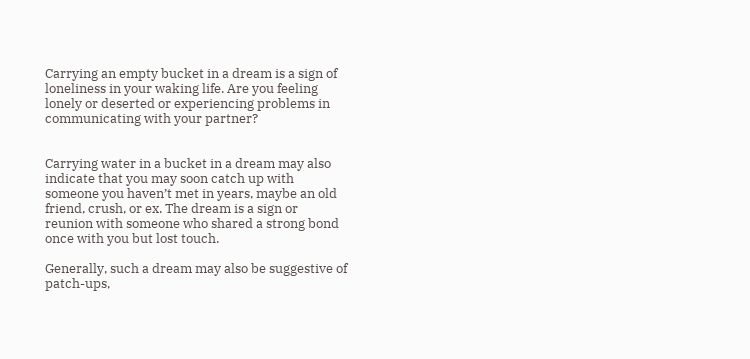Carrying an empty bucket in a dream is a sign of loneliness in your waking life. Are you feeling lonely or deserted or experiencing problems in communicating with your partner?


Carrying water in a bucket in a dream may also indicate that you may soon catch up with someone you haven’t met in years, maybe an old friend, crush, or ex. The dream is a sign or reunion with someone who shared a strong bond once with you but lost touch.

Generally, such a dream may also be suggestive of patch-ups,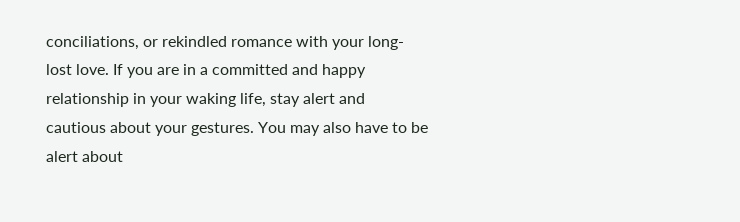conciliations, or rekindled romance with your long-lost love. If you are in a committed and happy relationship in your waking life, stay alert and cautious about your gestures. You may also have to be alert about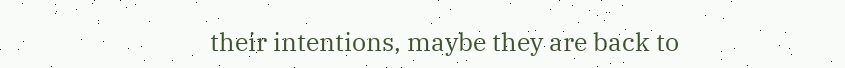their intentions, maybe they are back to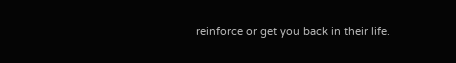reinforce or get you back in their life.